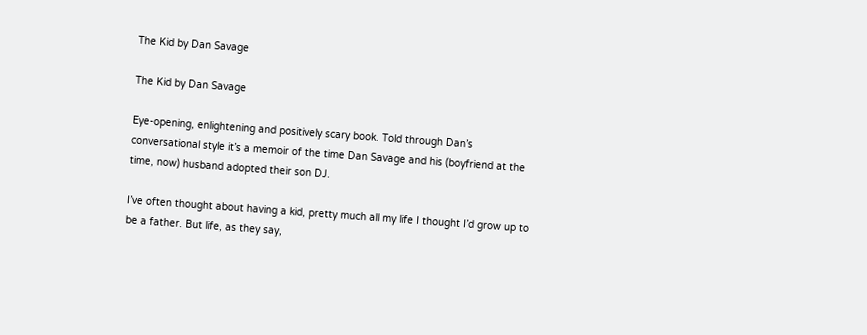The Kid by Dan Savage

The Kid by Dan Savage

Eye-opening, enlightening and positively scary book. Told through Dan’s conversational style it’s a memoir of the time Dan Savage and his (boyfriend at the time, now) husband adopted their son DJ.

I’ve often thought about having a kid, pretty much all my life I thought I’d grow up to be a father. But life, as they say,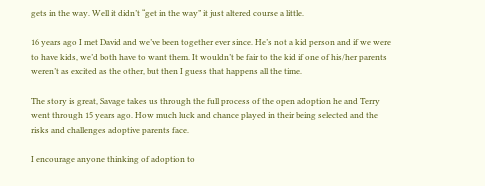gets in the way. Well it didn’t “get in the way” it just altered course a little.

16 years ago I met David and we’ve been together ever since. He’s not a kid person and if we were to have kids, we’d both have to want them. It wouldn’t be fair to the kid if one of his/her parents weren’t as excited as the other, but then I guess that happens all the time.

The story is great, Savage takes us through the full process of the open adoption he and Terry went through 15 years ago. How much luck and chance played in their being selected and the risks and challenges adoptive parents face.

I encourage anyone thinking of adoption to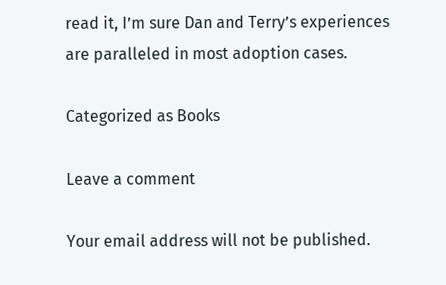read it, I’m sure Dan and Terry’s experiences are paralleled in most adoption cases.

Categorized as Books

Leave a comment

Your email address will not be published.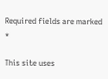Required fields are marked *

This site uses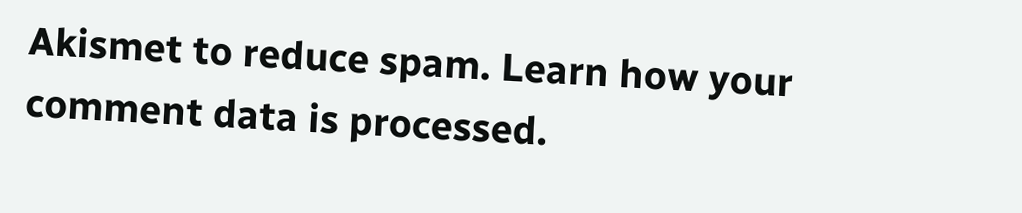Akismet to reduce spam. Learn how your comment data is processed.